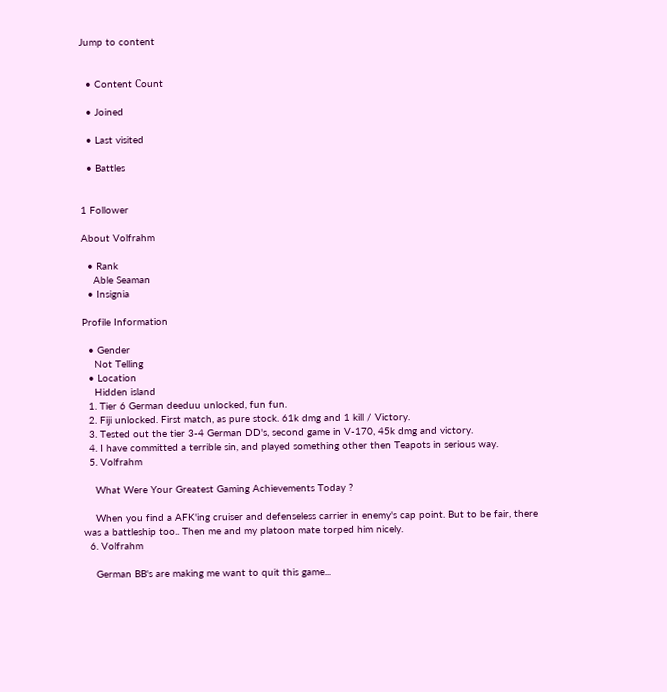Jump to content


  • Content Сount

  • Joined

  • Last visited

  • Battles


1 Follower

About Volfrahm

  • Rank
    Able Seaman
  • Insignia

Profile Information

  • Gender
    Not Telling
  • Location
    Hidden island
  1. Tier 6 German deeduu unlocked, fun fun.
  2. Fiji unlocked. First match, as pure stock. 61k dmg and 1 kill / Victory.
  3. Tested out the tier 3-4 German DD's, second game in V-170, 45k dmg and victory.
  4. I have committed a terrible sin, and played something other then Teapots in serious way.
  5. Volfrahm

    What Were Your Greatest Gaming Achievements Today ?

    When you find a AFK'ing cruiser and defenseless carrier in enemy's cap point. But to be fair, there was a battleship too.. Then me and my platoon mate torped him nicely.
  6. Volfrahm

    German BB's are making me want to quit this game...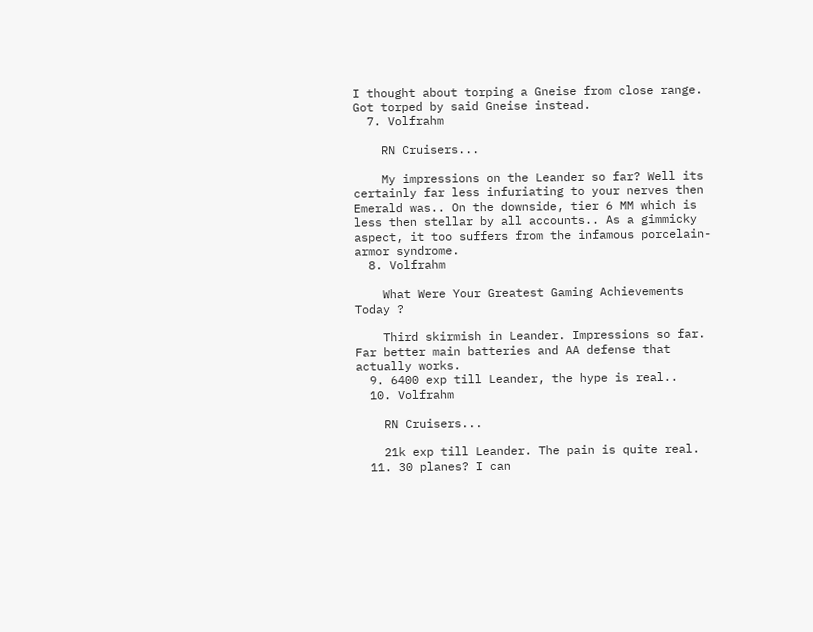I thought about torping a Gneise from close range. Got torped by said Gneise instead.
  7. Volfrahm

    RN Cruisers...

    My impressions on the Leander so far? Well its certainly far less infuriating to your nerves then Emerald was.. On the downside, tier 6 MM which is less then stellar by all accounts.. As a gimmicky aspect, it too suffers from the infamous porcelain-armor syndrome.
  8. Volfrahm

    What Were Your Greatest Gaming Achievements Today ?

    Third skirmish in Leander. Impressions so far. Far better main batteries and AA defense that actually works.
  9. 6400 exp till Leander, the hype is real..
  10. Volfrahm

    RN Cruisers...

    21k exp till Leander. The pain is quite real.
  11. 30 planes? I can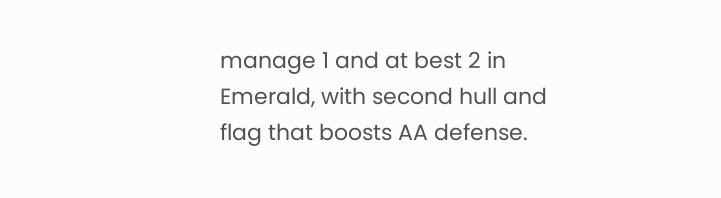manage 1 and at best 2 in Emerald, with second hull and flag that boosts AA defense.